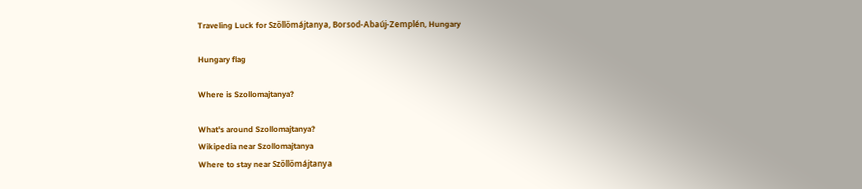Traveling Luck for Szőllőmájtanya, Borsod-Abaúj-Zemplén, Hungary

Hungary flag

Where is Szollomajtanya?

What's around Szollomajtanya?
Wikipedia near Szollomajtanya
Where to stay near Szőllőmájtanya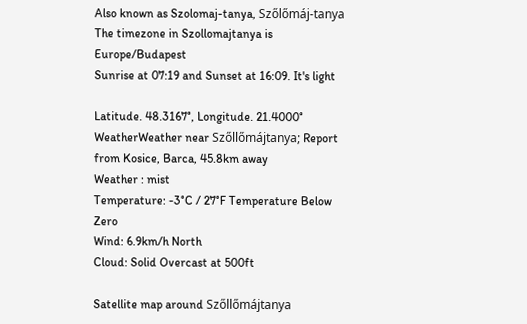Also known as Szolomaj-tanya, Szőlőmáj-tanya
The timezone in Szollomajtanya is Europe/Budapest
Sunrise at 07:19 and Sunset at 16:09. It's light

Latitude. 48.3167°, Longitude. 21.4000°
WeatherWeather near Szőllőmájtanya; Report from Kosice, Barca, 45.8km away
Weather : mist
Temperature: -3°C / 27°F Temperature Below Zero
Wind: 6.9km/h North
Cloud: Solid Overcast at 500ft

Satellite map around Szőllőmájtanya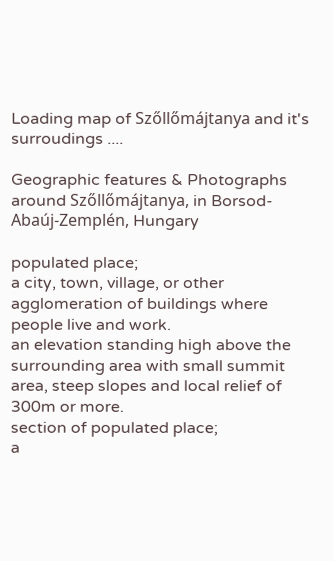Loading map of Szőllőmájtanya and it's surroudings ....

Geographic features & Photographs around Szőllőmájtanya, in Borsod-Abaúj-Zemplén, Hungary

populated place;
a city, town, village, or other agglomeration of buildings where people live and work.
an elevation standing high above the surrounding area with small summit area, steep slopes and local relief of 300m or more.
section of populated place;
a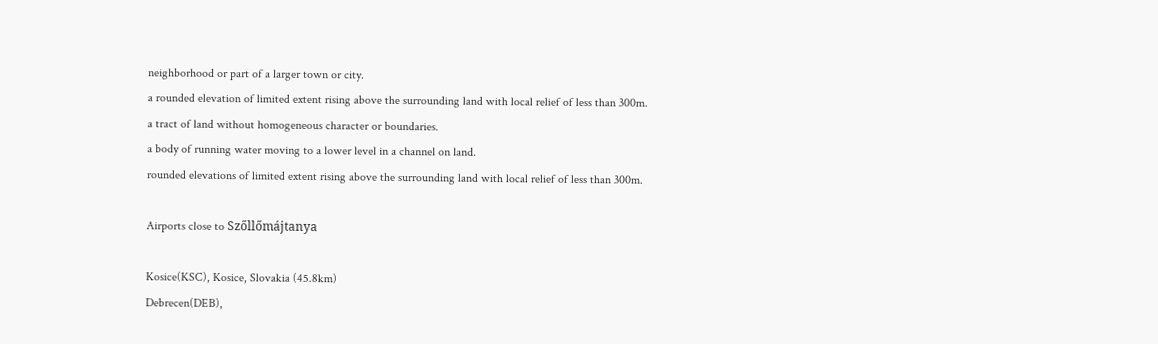neighborhood or part of a larger town or city.
a rounded elevation of limited extent rising above the surrounding land with local relief of less than 300m.
a tract of land without homogeneous character or boundaries.
a body of running water moving to a lower level in a channel on land.
rounded elevations of limited extent rising above the surrounding land with local relief of less than 300m.

Airports close to Szőllőmájtanya

Kosice(KSC), Kosice, Slovakia (45.8km)
Debrecen(DEB),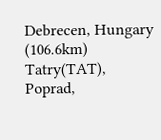Debrecen, Hungary (106.6km)
Tatry(TAT), Poprad,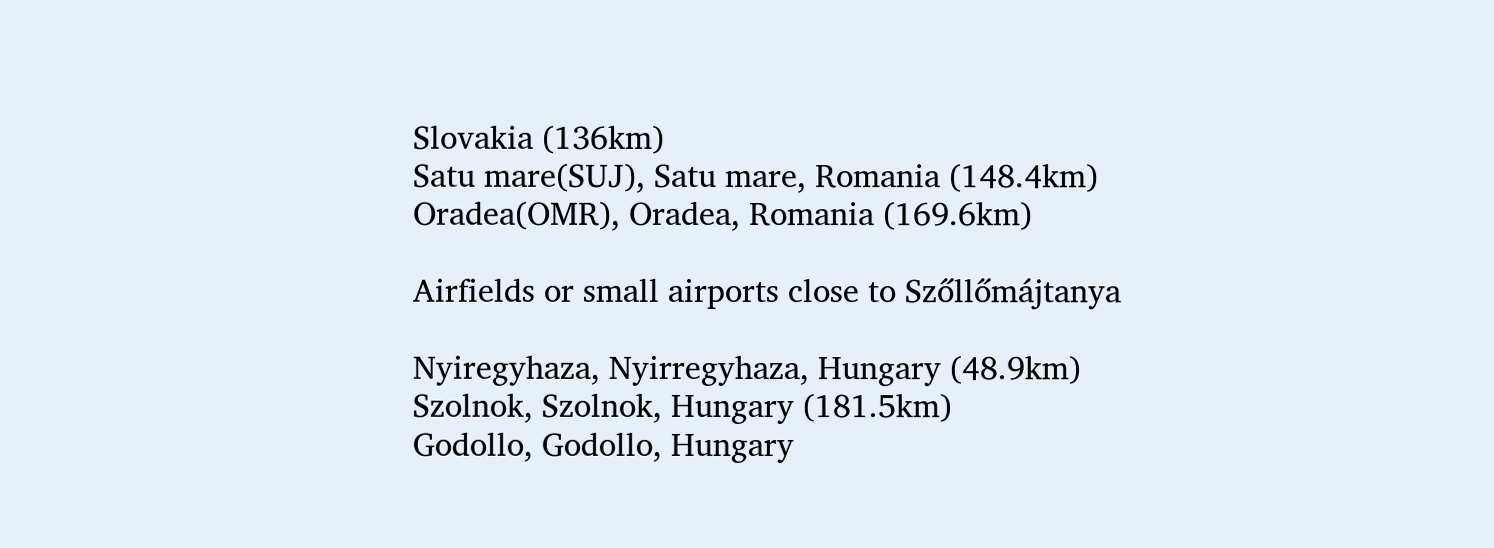Slovakia (136km)
Satu mare(SUJ), Satu mare, Romania (148.4km)
Oradea(OMR), Oradea, Romania (169.6km)

Airfields or small airports close to Szőllőmájtanya

Nyiregyhaza, Nyirregyhaza, Hungary (48.9km)
Szolnok, Szolnok, Hungary (181.5km)
Godollo, Godollo, Hungary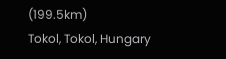(199.5km)
Tokol, Tokol, Hungary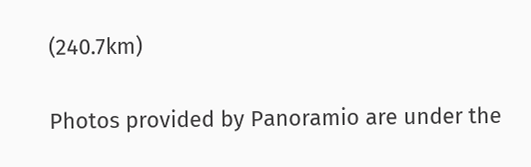(240.7km)

Photos provided by Panoramio are under the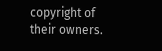copyright of their owners.